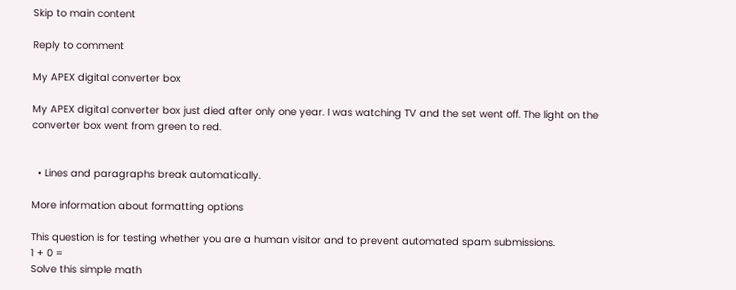Skip to main content

Reply to comment

My APEX digital converter box

My APEX digital converter box just died after only one year. I was watching TV and the set went off. The light on the converter box went from green to red.


  • Lines and paragraphs break automatically.

More information about formatting options

This question is for testing whether you are a human visitor and to prevent automated spam submissions.
1 + 0 =
Solve this simple math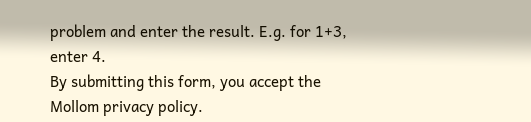problem and enter the result. E.g. for 1+3, enter 4.
By submitting this form, you accept the Mollom privacy policy.